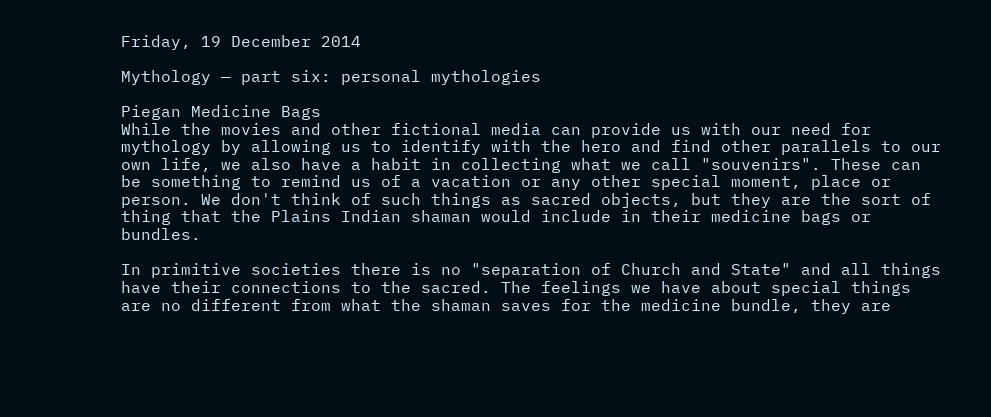Friday, 19 December 2014

Mythology — part six: personal mythologies

Piegan Medicine Bags
While the movies and other fictional media can provide us with our need for mythology by allowing us to identify with the hero and find other parallels to our own life, we also have a habit in collecting what we call "souvenirs". These can be something to remind us of a vacation or any other special moment, place or person. We don't think of such things as sacred objects, but they are the sort of thing that the Plains Indian shaman would include in their medicine bags or bundles.

In primitive societies there is no "separation of Church and State" and all things have their connections to the sacred. The feelings we have about special things are no different from what the shaman saves for the medicine bundle, they are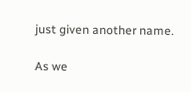just given another name.

As we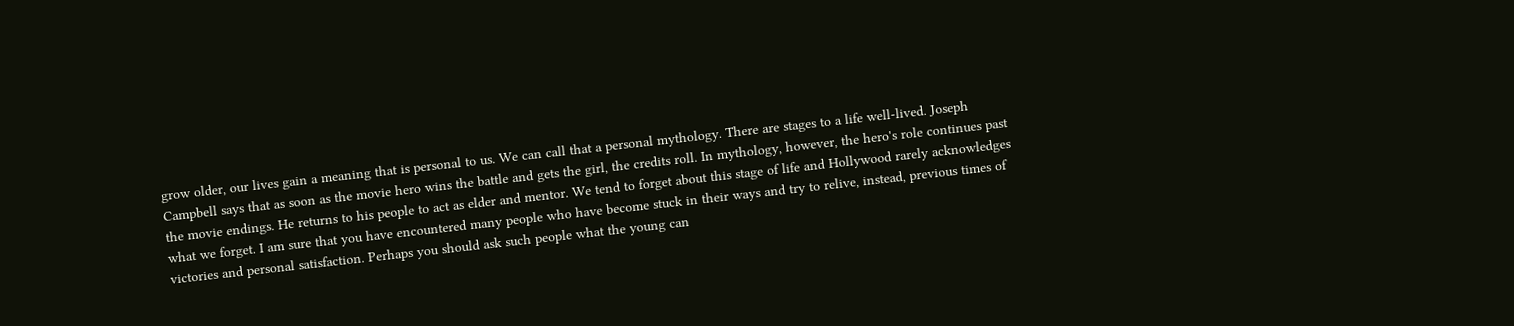grow older, our lives gain a meaning that is personal to us. We can call that a personal mythology. There are stages to a life well-lived. Joseph Campbell says that as soon as the movie hero wins the battle and gets the girl, the credits roll. In mythology, however, the hero's role continues past the movie endings. He returns to his people to act as elder and mentor. We tend to forget about this stage of life and Hollywood rarely acknowledges what we forget. I am sure that you have encountered many people who have become stuck in their ways and try to relive, instead, previous times of victories and personal satisfaction. Perhaps you should ask such people what the young can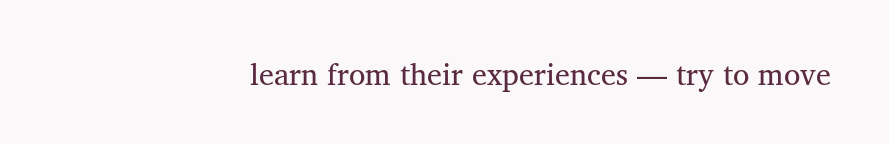learn from their experiences — try to move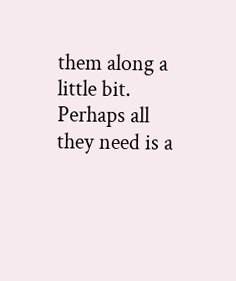them along a little bit. Perhaps all they need is a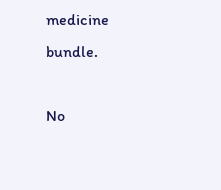medicine bundle.

No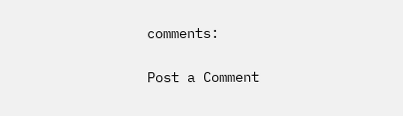comments:

Post a Comment